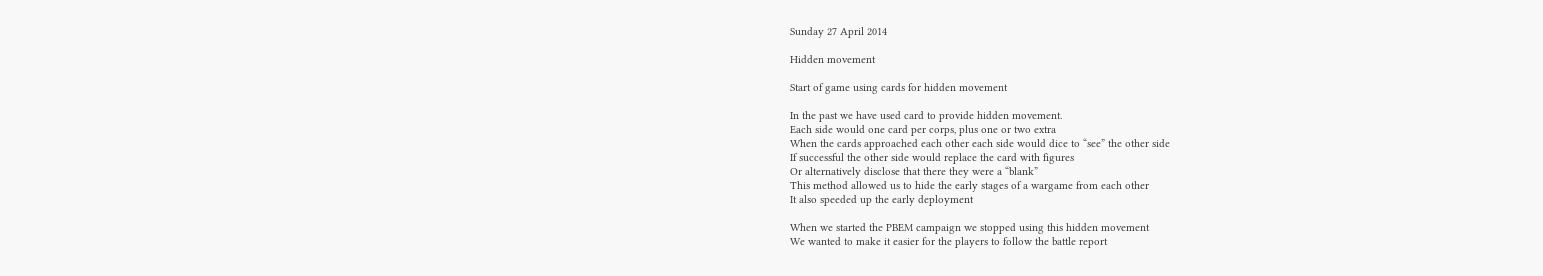Sunday 27 April 2014

Hidden movement

Start of game using cards for hidden movement

In the past we have used card to provide hidden movement.
Each side would one card per corps, plus one or two extra
When the cards approached each other each side would dice to “see” the other side
If successful the other side would replace the card with figures
Or alternatively disclose that there they were a “blank”
This method allowed us to hide the early stages of a wargame from each other
It also speeded up the early deployment

When we started the PBEM campaign we stopped using this hidden movement
We wanted to make it easier for the players to follow the battle report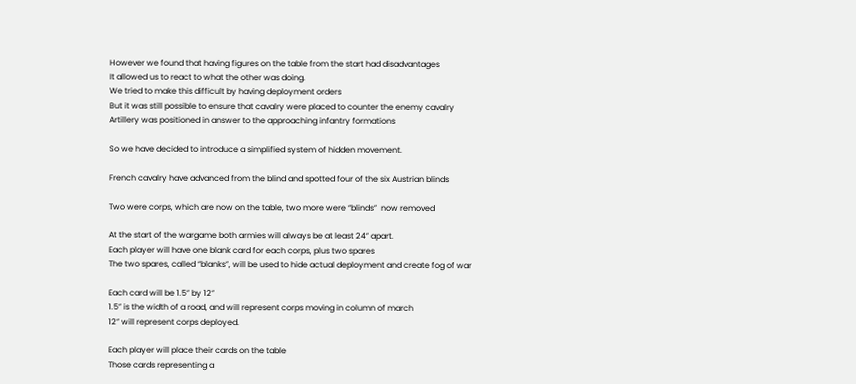However we found that having figures on the table from the start had disadvantages
It allowed us to react to what the other was doing.
We tried to make this difficult by having deployment orders
But it was still possible to ensure that cavalry were placed to counter the enemy cavalry
Artillery was positioned in answer to the approaching infantry formations

So we have decided to introduce a simplified system of hidden movement.

French cavalry have advanced from the blind and spotted four of the six Austrian blinds

Two were corps, which are now on the table, two more were “blinds”  now removed

At the start of the wargame both armies will always be at least 24” apart.
Each player will have one blank card for each corps, plus two spares
The two spares, called “blanks”, will be used to hide actual deployment and create fog of war

Each card will be 1.5” by 12”
1.5” is the width of a road, and will represent corps moving in column of march
12” will represent corps deployed.

Each player will place their cards on the table
Those cards representing a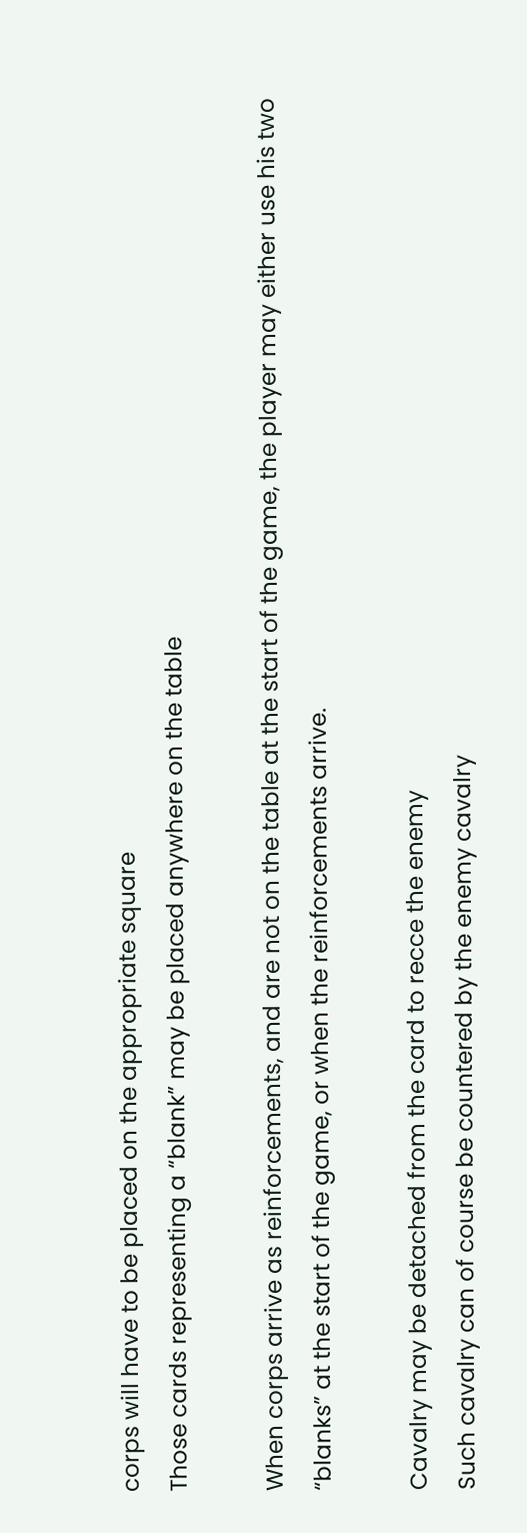corps will have to be placed on the appropriate square
Those cards representing a “blank” may be placed anywhere on the table

When corps arrive as reinforcements, and are not on the table at the start of the game, the player may either use his two “blanks” at the start of the game, or when the reinforcements arrive.

Cavalry may be detached from the card to recce the enemy
Such cavalry can of course be countered by the enemy cavalry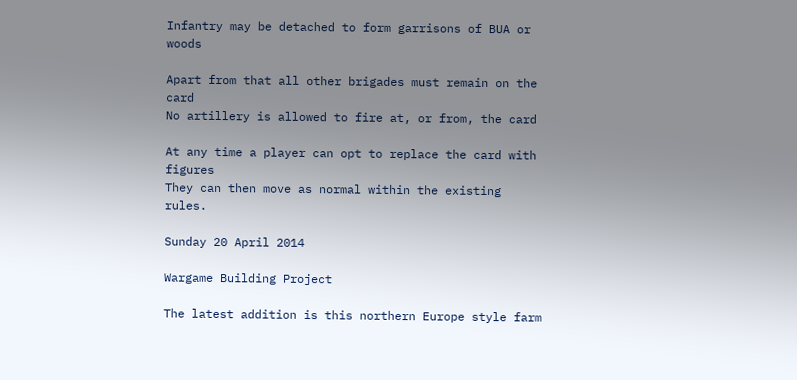Infantry may be detached to form garrisons of BUA or woods

Apart from that all other brigades must remain on the card
No artillery is allowed to fire at, or from, the card

At any time a player can opt to replace the card with figures
They can then move as normal within the existing rules.

Sunday 20 April 2014

Wargame Building Project

The latest addition is this northern Europe style farm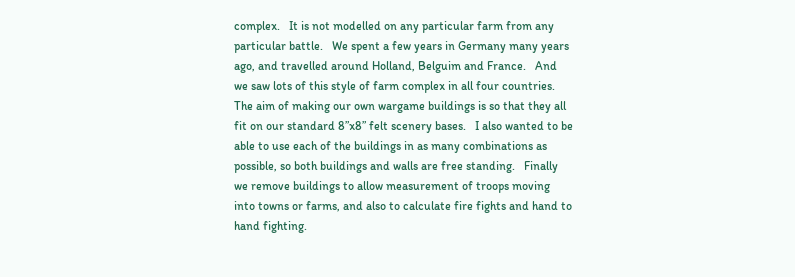complex.   It is not modelled on any particular farm from any particular battle.   We spent a few years in Germany many years ago, and travelled around Holland, Belguim and France.   And we saw lots of this style of farm complex in all four countries.
The aim of making our own wargame buildings is so that they all fit on our standard 8”x8” felt scenery bases.   I also wanted to be able to use each of the buildings in as many combinations as possible, so both buildings and walls are free standing.   Finally we remove buildings to allow measurement of troops moving into towns or farms, and also to calculate fire fights and hand to hand fighting.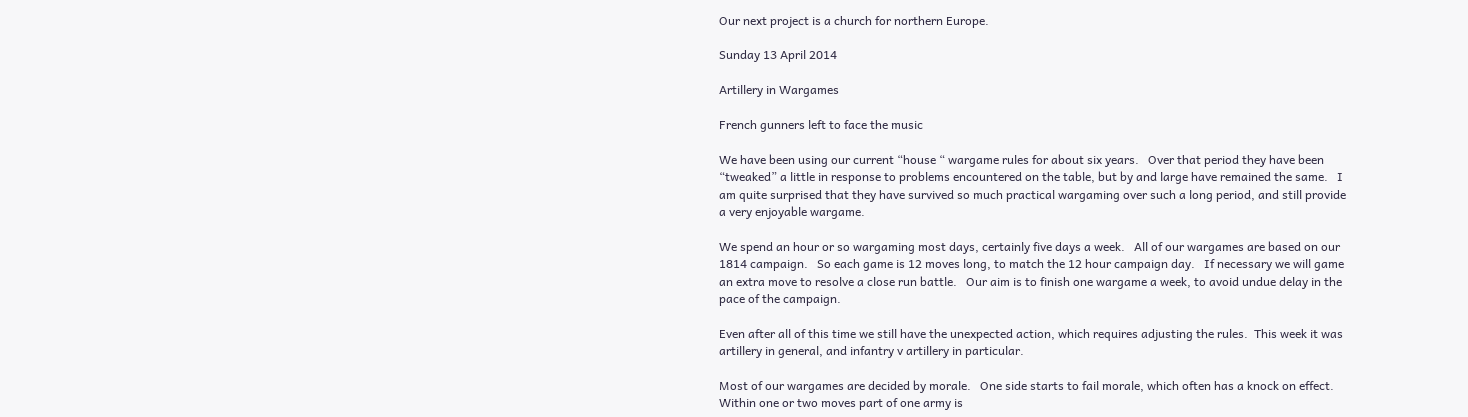Our next project is a church for northern Europe.

Sunday 13 April 2014

Artillery in Wargames

French gunners left to face the music

We have been using our current “house “ wargame rules for about six years.   Over that period they have been “tweaked” a little in response to problems encountered on the table, but by and large have remained the same.   I am quite surprised that they have survived so much practical wargaming over such a long period, and still provide a very enjoyable wargame.

We spend an hour or so wargaming most days, certainly five days a week.   All of our wargames are based on our 1814 campaign.   So each game is 12 moves long, to match the 12 hour campaign day.   If necessary we will game an extra move to resolve a close run battle.   Our aim is to finish one wargame a week, to avoid undue delay in the pace of the campaign.

Even after all of this time we still have the unexpected action, which requires adjusting the rules.  This week it was artillery in general, and infantry v artillery in particular.

Most of our wargames are decided by morale.   One side starts to fail morale, which often has a knock on effect.  Within one or two moves part of one army is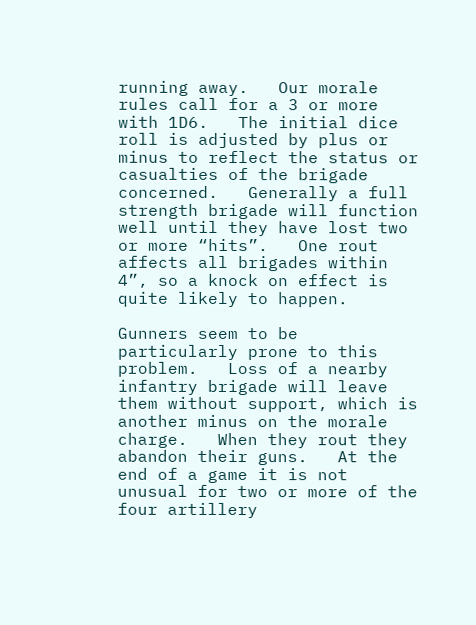running away.   Our morale rules call for a 3 or more with 1D6.   The initial dice roll is adjusted by plus or minus to reflect the status or casualties of the brigade concerned.   Generally a full strength brigade will function well until they have lost two or more “hits”.   One rout affects all brigades within 4”, so a knock on effect is quite likely to happen.

Gunners seem to be particularly prone to this problem.   Loss of a nearby infantry brigade will leave them without support, which is another minus on the morale charge.   When they rout they abandon their guns.   At the end of a game it is not unusual for two or more of the four artillery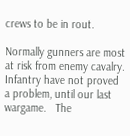crews to be in rout.

Normally gunners are most at risk from enemy cavalry.    Infantry have not proved a problem, until our last wargame.   The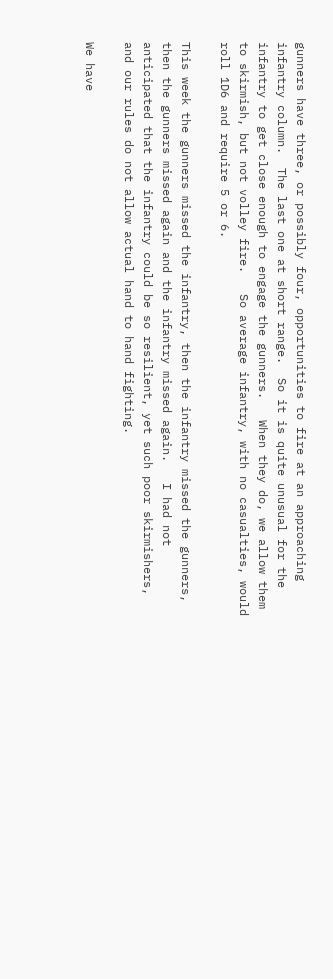gunners have three, or possibly four, opportunities to fire at an approaching infantry column.  The last one at short range.  So it is quite unusual for the infantry to get close enough to engage the gunners.   When they do, we allow them to skirmish, but not volley fire.   So average infantry, with no casualties, would roll 1D6 and require 5 or 6.

This week the gunners missed the infantry, then the infantry missed the gunners, then the gunners missed again and the infantry missed again.   I had not anticipated that the infantry could be so resilient, yet such poor skirmishers, and our rules do not allow actual hand to hand fighting.

We have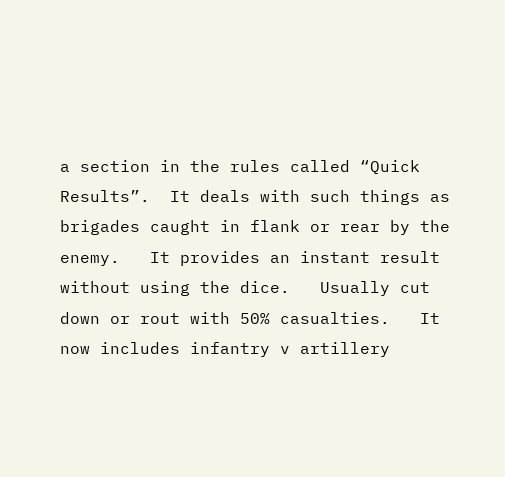a section in the rules called “Quick Results”.  It deals with such things as brigades caught in flank or rear by the enemy.   It provides an instant result without using the dice.   Usually cut down or rout with 50% casualties.   It now includes infantry v artillery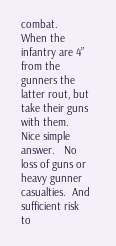combat.   When the infantry are 4” from the gunners the latter rout, but take their guns with them.   Nice simple answer.   No loss of guns or heavy gunner casualties.  And sufficient risk to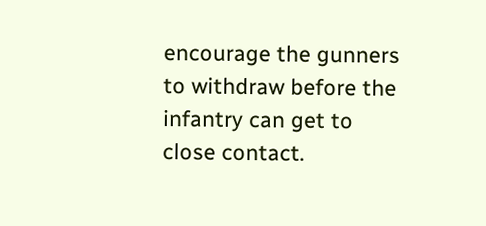encourage the gunners to withdraw before the infantry can get to close contact.